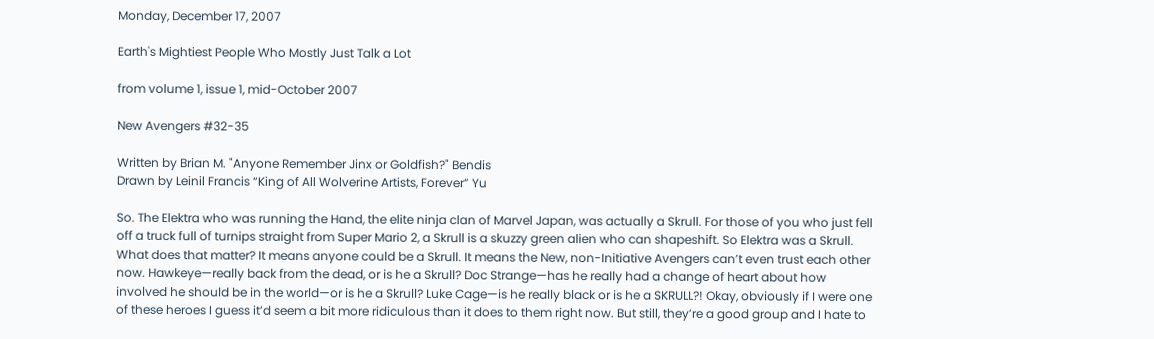Monday, December 17, 2007

Earth's Mightiest People Who Mostly Just Talk a Lot

from volume 1, issue 1, mid-October 2007

New Avengers #32-35

Written by Brian M. "Anyone Remember Jinx or Goldfish?" Bendis
Drawn by Leinil Francis “King of All Wolverine Artists, Forever” Yu

So. The Elektra who was running the Hand, the elite ninja clan of Marvel Japan, was actually a Skrull. For those of you who just fell off a truck full of turnips straight from Super Mario 2, a Skrull is a skuzzy green alien who can shapeshift. So Elektra was a Skrull. What does that matter? It means anyone could be a Skrull. It means the New, non-Initiative Avengers can’t even trust each other now. Hawkeye—really back from the dead, or is he a Skrull? Doc Strange—has he really had a change of heart about how involved he should be in the world—or is he a Skrull? Luke Cage—is he really black or is he a SKRULL?! Okay, obviously if I were one of these heroes I guess it’d seem a bit more ridiculous than it does to them right now. But still, they’re a good group and I hate to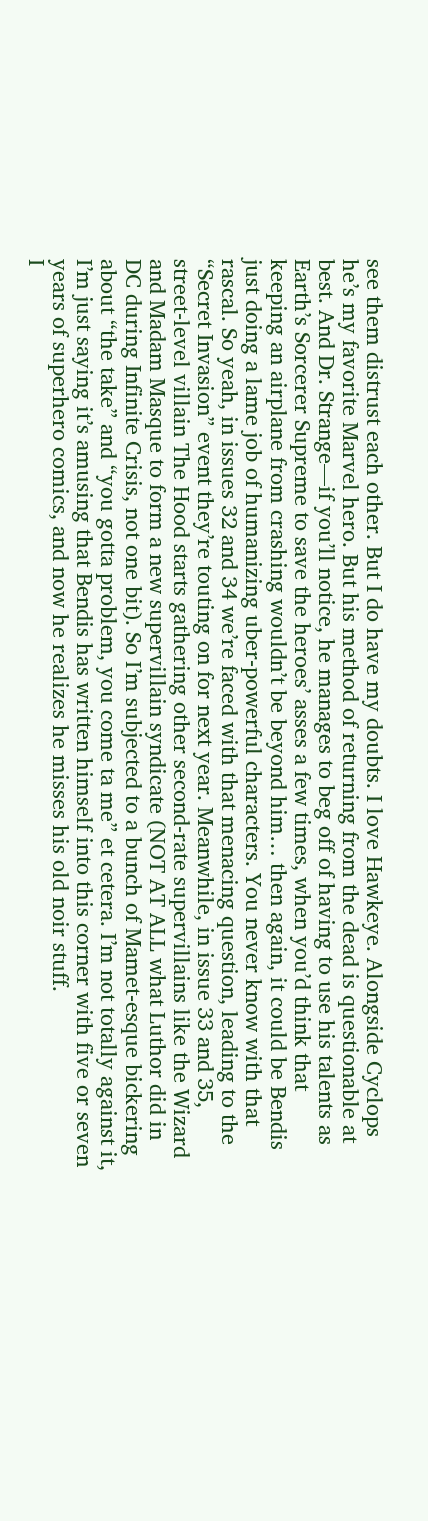see them distrust each other. But I do have my doubts. I love Hawkeye. Alongside Cyclops he’s my favorite Marvel hero. But his method of returning from the dead is questionable at best. And Dr. Strange—if you’ll notice, he manages to beg off of having to use his talents as Earth’s Sorcerer Supreme to save the heroes’ asses a few times, when you’d think that keeping an airplane from crashing wouldn’t be beyond him… then again, it could be Bendis just doing a lame job of humanizing uber-powerful characters. You never know with that rascal. So yeah, in issues 32 and 34 we’re faced with that menacing question, leading to the “Secret Invasion” event they’re touting on for next year. Meanwhile, in issue 33 and 35, street-level villain The Hood starts gathering other second-rate supervillains like the Wizard and Madam Masque to form a new supervillain syndicate (NOT AT ALL what Luthor did in DC during Infinite Crisis, not one bit). So I’m subjected to a bunch of Mamet-esque bickering about “the take” and “you gotta problem, you come ta me” et cetera. I’m not totally against it, I’m just saying it’s amusing that Bendis has written himself into this corner with five or seven years of superhero comics, and now he realizes he misses his old noir stuff.
I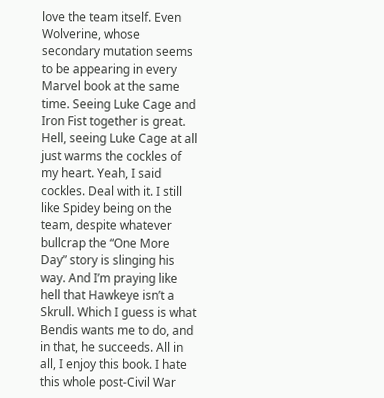love the team itself. Even Wolverine, whose secondary mutation seems to be appearing in every Marvel book at the same time. Seeing Luke Cage and Iron Fist together is great. Hell, seeing Luke Cage at all just warms the cockles of my heart. Yeah, I said cockles. Deal with it. I still like Spidey being on the team, despite whatever bullcrap the “One More Day” story is slinging his way. And I’m praying like hell that Hawkeye isn’t a Skrull. Which I guess is what Bendis wants me to do, and in that, he succeeds. All in all, I enjoy this book. I hate this whole post-Civil War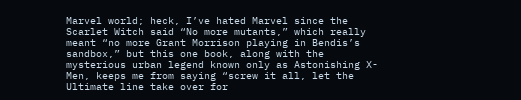Marvel world; heck, I’ve hated Marvel since the Scarlet Witch said “No more mutants,” which really meant “no more Grant Morrison playing in Bendis’s sandbox,” but this one book, along with the mysterious urban legend known only as Astonishing X-Men, keeps me from saying “screw it all, let the Ultimate line take over for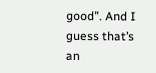good”. And I guess that’s an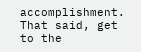accomplishment.
That said, get to the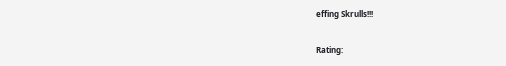effing Skrulls!!!

Rating: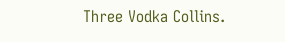Three Vodka Collins.